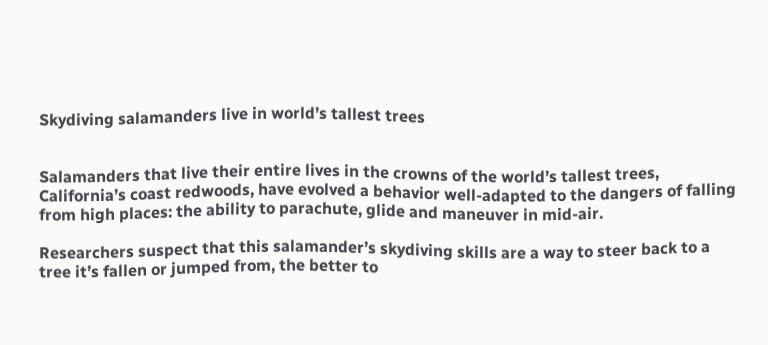Skydiving salamanders live in world’s tallest trees


Salamanders that live their entire lives in the crowns of the world’s tallest trees, California’s coast redwoods, have evolved a behavior well-adapted to the dangers of falling from high places: the ability to parachute, glide and maneuver in mid-air.

Researchers suspect that this salamander’s skydiving skills are a way to steer back to a tree it’s fallen or jumped from, the better to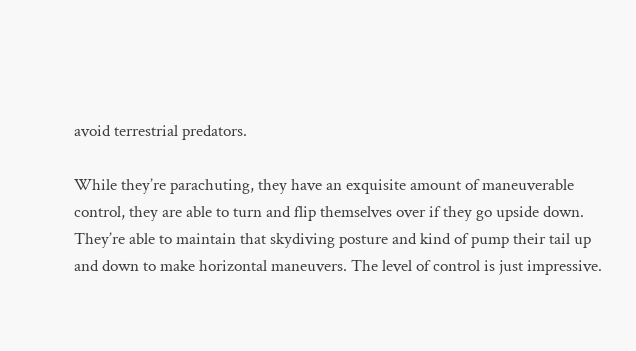avoid terrestrial predators.

While they’re parachuting, they have an exquisite amount of maneuverable control, they are able to turn and flip themselves over if they go upside down. They’re able to maintain that skydiving posture and kind of pump their tail up and down to make horizontal maneuvers. The level of control is just impressive.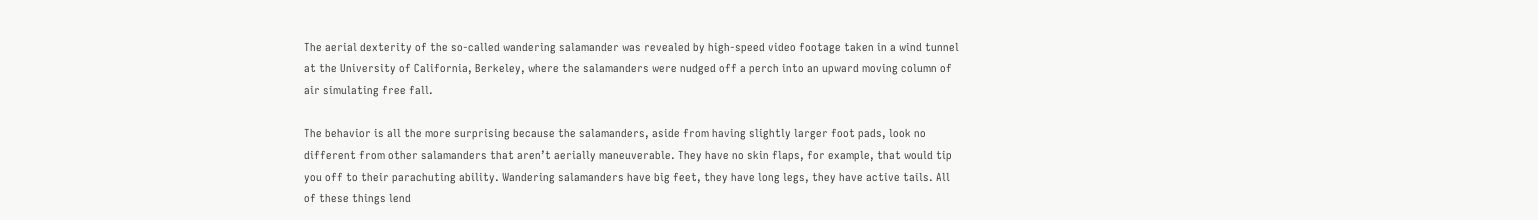The aerial dexterity of the so-called wandering salamander was revealed by high-speed video footage taken in a wind tunnel at the University of California, Berkeley, where the salamanders were nudged off a perch into an upward moving column of air simulating free fall.

The behavior is all the more surprising because the salamanders, aside from having slightly larger foot pads, look no different from other salamanders that aren’t aerially maneuverable. They have no skin flaps, for example, that would tip you off to their parachuting ability. Wandering salamanders have big feet, they have long legs, they have active tails. All of these things lend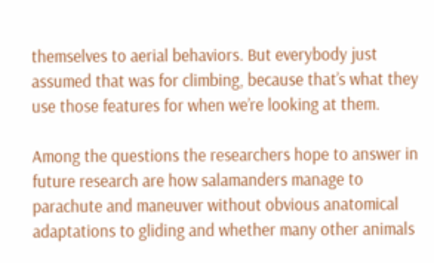themselves to aerial behaviors. But everybody just assumed that was for climbing, because that’s what they use those features for when we’re looking at them.

Among the questions the researchers hope to answer in future research are how salamanders manage to parachute and maneuver without obvious anatomical adaptations to gliding and whether many other animals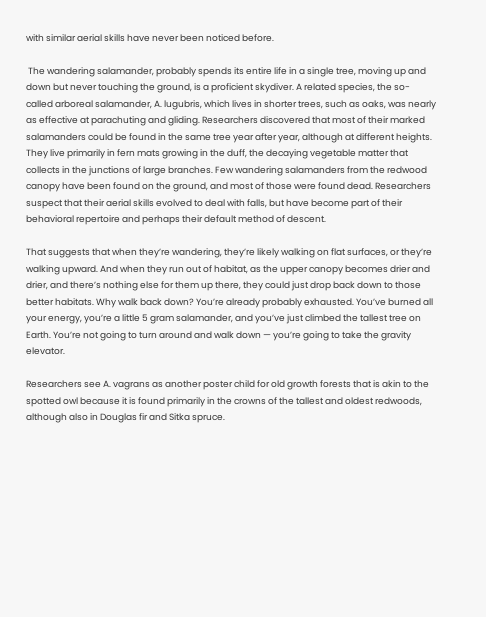with similar aerial skills have never been noticed before.

 The wandering salamander, probably spends its entire life in a single tree, moving up and down but never touching the ground, is a proficient skydiver. A related species, the so-called arboreal salamander, A. lugubris, which lives in shorter trees, such as oaks, was nearly as effective at parachuting and gliding. Researchers discovered that most of their marked salamanders could be found in the same tree year after year, although at different heights. They live primarily in fern mats growing in the duff, the decaying vegetable matter that collects in the junctions of large branches. Few wandering salamanders from the redwood canopy have been found on the ground, and most of those were found dead. Researchers suspect that their aerial skills evolved to deal with falls, but have become part of their behavioral repertoire and perhaps their default method of descent.

That suggests that when they’re wandering, they’re likely walking on flat surfaces, or they’re walking upward. And when they run out of habitat, as the upper canopy becomes drier and drier, and there’s nothing else for them up there, they could just drop back down to those better habitats. Why walk back down? You’re already probably exhausted. You’ve burned all your energy, you’re a little 5 gram salamander, and you’ve just climbed the tallest tree on Earth. You’re not going to turn around and walk down — you’re going to take the gravity elevator.

Researchers see A. vagrans as another poster child for old growth forests that is akin to the spotted owl because it is found primarily in the crowns of the tallest and oldest redwoods, although also in Douglas fir and Sitka spruce.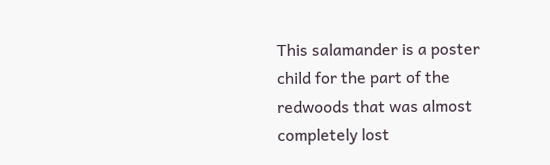This salamander is a poster child for the part of the redwoods that was almost completely lost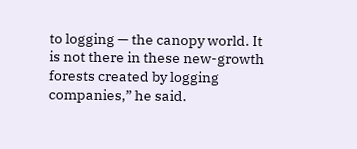to logging — the canopy world. It is not there in these new-growth forests created by logging companies,” he said.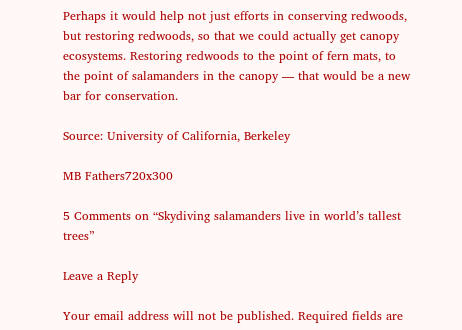Perhaps it would help not just efforts in conserving redwoods, but restoring redwoods, so that we could actually get canopy ecosystems. Restoring redwoods to the point of fern mats, to the point of salamanders in the canopy — that would be a new bar for conservation.

Source: University of California, Berkeley

MB Fathers720x300

5 Comments on “Skydiving salamanders live in world’s tallest trees”

Leave a Reply

Your email address will not be published. Required fields are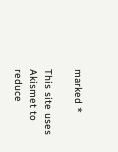marked *

This site uses Akismet to reduce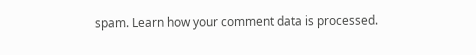spam. Learn how your comment data is processed.